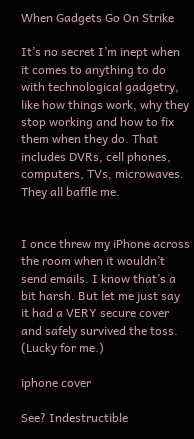When Gadgets Go On Strike

It’s no secret I’m inept when it comes to anything to do with technological gadgetry, like how things work, why they stop working and how to fix them when they do. That includes DVRs, cell phones, computers, TVs, microwaves. They all baffle me.


I once threw my iPhone across the room when it wouldn’t send emails. I know that’s a bit harsh. But let me just say it had a VERY secure cover and safely survived the toss. (Lucky for me.)

iphone cover

See? Indestructible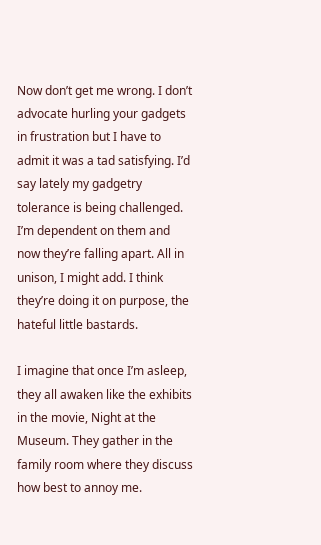Now don’t get me wrong. I don’t advocate hurling your gadgets in frustration but I have to admit it was a tad satisfying. I’d say lately my gadgetry tolerance is being challenged. I’m dependent on them and now they’re falling apart. All in unison, I might add. I think they’re doing it on purpose, the hateful little bastards.

I imagine that once I’m asleep, they all awaken like the exhibits in the movie, Night at the Museum. They gather in the family room where they discuss how best to annoy me.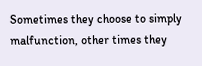Sometimes they choose to simply malfunction, other times they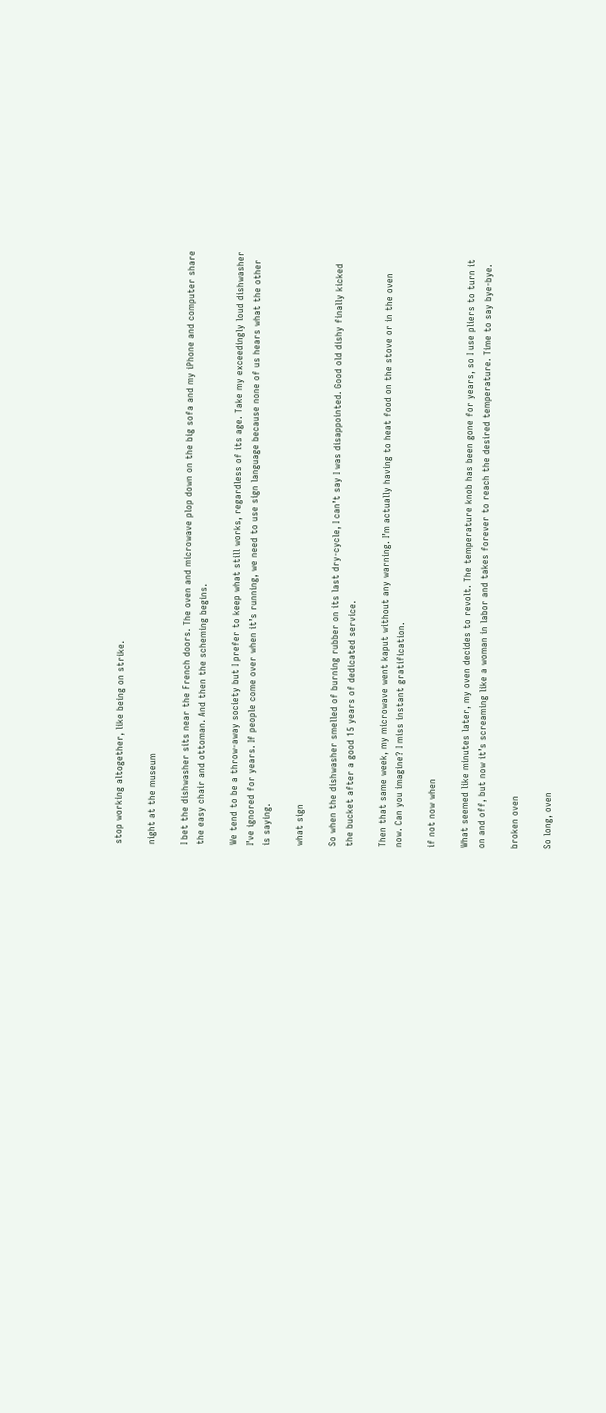stop working altogether, like being on strike.

night at the museum

I bet the dishwasher sits near the French doors. The oven and microwave plop down on the big sofa and my iPhone and computer share the easy chair and ottoman. And then the scheming begins.

We tend to be a throw-away society but I prefer to keep what still works, regardless of its age. Take my exceedingly loud dishwasher I’ve ignored for years. If people come over when it’s running, we need to use sign language because none of us hears what the other is saying.

what sign

So when the dishwasher smelled of burning rubber on its last dry-cycle, I can’t say I was disappointed. Good old dishy finally kicked the bucket after a good 15 years of dedicated service.

Then that same week, my microwave went kaput without any warning. I’m actually having to heat food on the stove or in the oven now. Can you imagine? I miss instant gratification.

if not now when

What seemed like minutes later, my oven decides to revolt. The temperature knob has been gone for years, so I use pliers to turn it on and off, but now it’s screaming like a woman in labor and takes forever to reach the desired temperature. Time to say bye-bye.

broken oven

So long, oven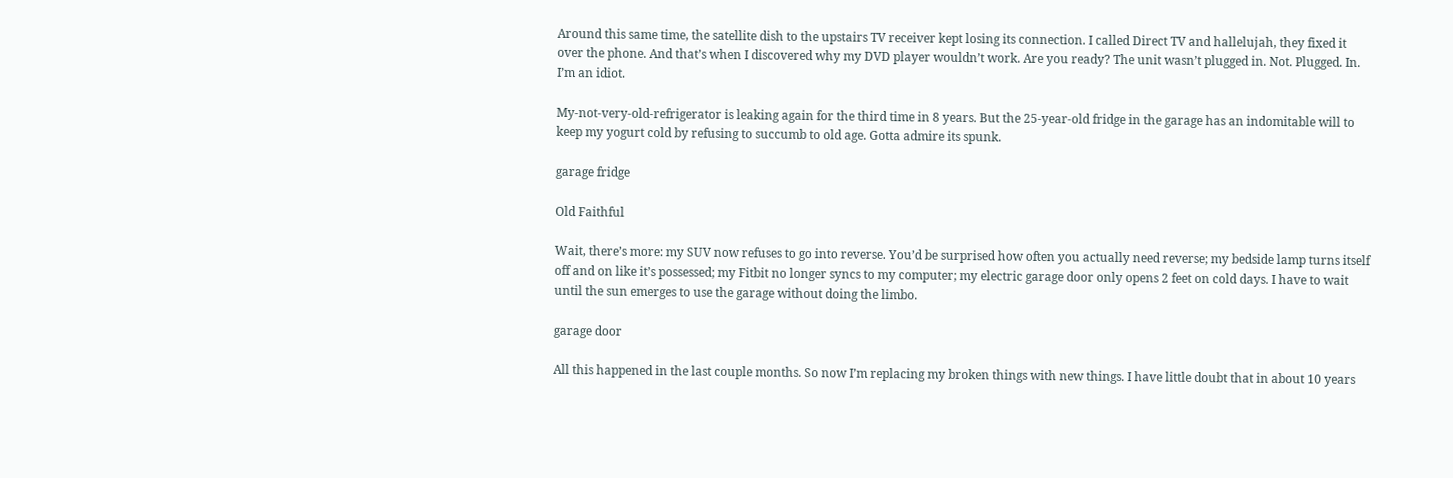Around this same time, the satellite dish to the upstairs TV receiver kept losing its connection. I called Direct TV and hallelujah, they fixed it over the phone. And that’s when I discovered why my DVD player wouldn’t work. Are you ready? The unit wasn’t plugged in. Not. Plugged. In. I’m an idiot.

My-not-very-old-refrigerator is leaking again for the third time in 8 years. But the 25-year-old fridge in the garage has an indomitable will to keep my yogurt cold by refusing to succumb to old age. Gotta admire its spunk.

garage fridge

Old Faithful

Wait, there’s more: my SUV now refuses to go into reverse. You’d be surprised how often you actually need reverse; my bedside lamp turns itself off and on like it’s possessed; my Fitbit no longer syncs to my computer; my electric garage door only opens 2 feet on cold days. I have to wait until the sun emerges to use the garage without doing the limbo.

garage door

All this happened in the last couple months. So now I’m replacing my broken things with new things. I have little doubt that in about 10 years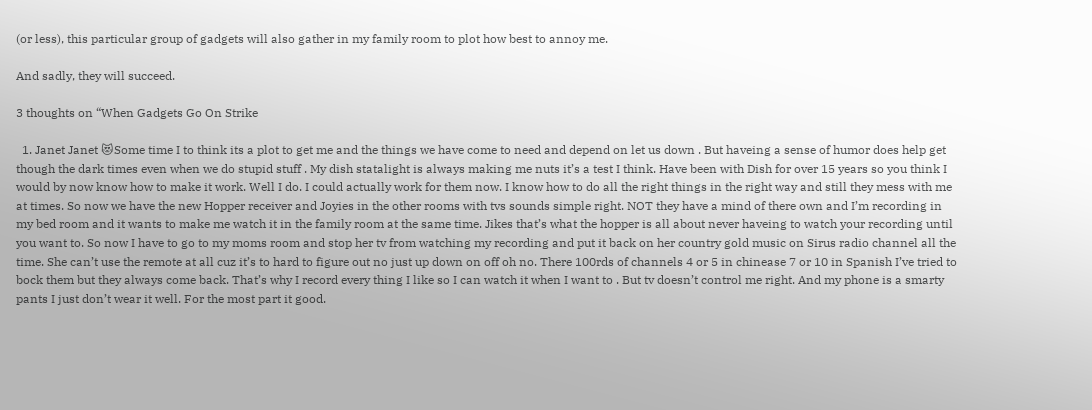(or less), this particular group of gadgets will also gather in my family room to plot how best to annoy me.

And sadly, they will succeed.

3 thoughts on “When Gadgets Go On Strike

  1. Janet Janet 😻Some time I to think its a plot to get me and the things we have come to need and depend on let us down . But haveing a sense of humor does help get though the dark times even when we do stupid stuff . My dish statalight is always making me nuts it’s a test I think. Have been with Dish for over 15 years so you think I would by now know how to make it work. Well I do. I could actually work for them now. I know how to do all the right things in the right way and still they mess with me at times. So now we have the new Hopper receiver and Joyies in the other rooms with tvs sounds simple right. NOT they have a mind of there own and I’m recording in my bed room and it wants to make me watch it in the family room at the same time. Jikes that’s what the hopper is all about never haveing to watch your recording until you want to. So now I have to go to my moms room and stop her tv from watching my recording and put it back on her country gold music on Sirus radio channel all the time. She can’t use the remote at all cuz it’s to hard to figure out no just up down on off oh no. There 100rds of channels 4 or 5 in chinease 7 or 10 in Spanish I’ve tried to bock them but they always come back. That’s why I record every thing I like so I can watch it when I want to . But tv doesn’t control me right. And my phone is a smarty pants I just don’t wear it well. For the most part it good.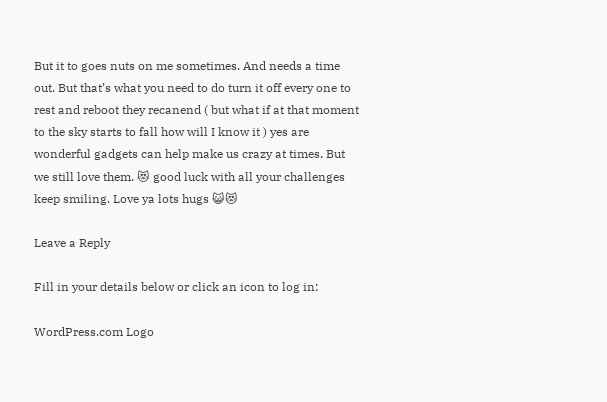But it to goes nuts on me sometimes. And needs a time out. But that’s what you need to do turn it off every one to rest and reboot they recanend ( but what if at that moment to the sky starts to fall how will I know it ) yes are wonderful gadgets can help make us crazy at times. But we still love them. 😻 good luck with all your challenges keep smiling. Love ya lots hugs 😺😻

Leave a Reply

Fill in your details below or click an icon to log in:

WordPress.com Logo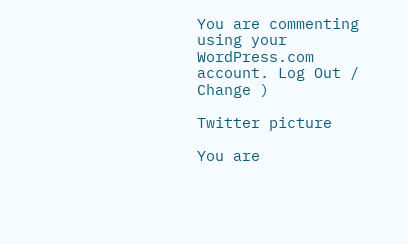You are commenting using your WordPress.com account. Log Out /  Change )

Twitter picture

You are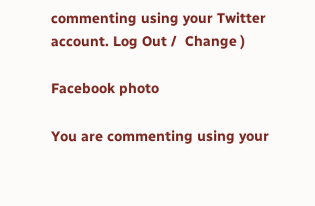commenting using your Twitter account. Log Out /  Change )

Facebook photo

You are commenting using your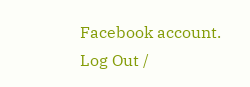Facebook account. Log Out /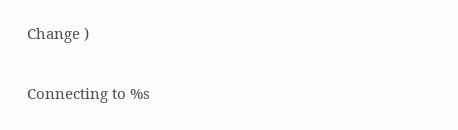Change )

Connecting to %s